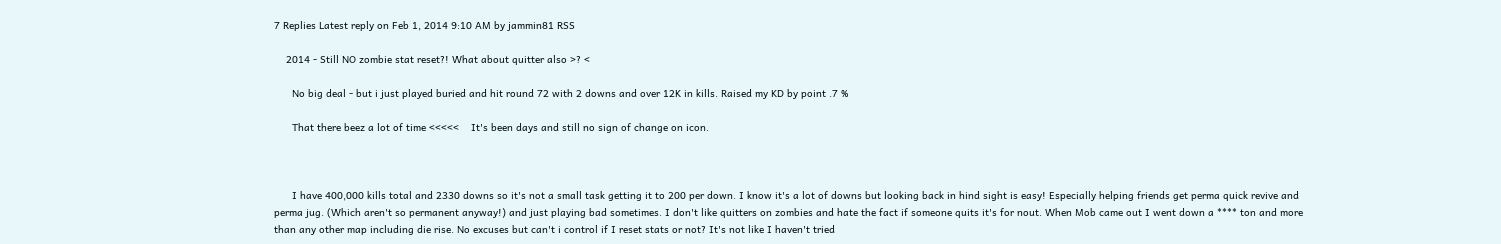7 Replies Latest reply on Feb 1, 2014 9:10 AM by jammin81 RSS

    2014 - Still NO zombie stat reset?! What about quitter also >? <

      No big deal - but i just played buried and hit round 72 with 2 downs and over 12K in kills. Raised my KD by point .7 %

      That there beez a lot of time <<<<<    It's been days and still no sign of change on icon.



      I have 400,000 kills total and 2330 downs so it's not a small task getting it to 200 per down. I know it's a lot of downs but looking back in hind sight is easy! Especially helping friends get perma quick revive and perma jug. (Which aren't so permanent anyway!) and just playing bad sometimes. I don't like quitters on zombies and hate the fact if someone quits it's for nout. When Mob came out I went down a **** ton and more than any other map including die rise. No excuses but can't i control if I reset stats or not? It's not like I haven't tried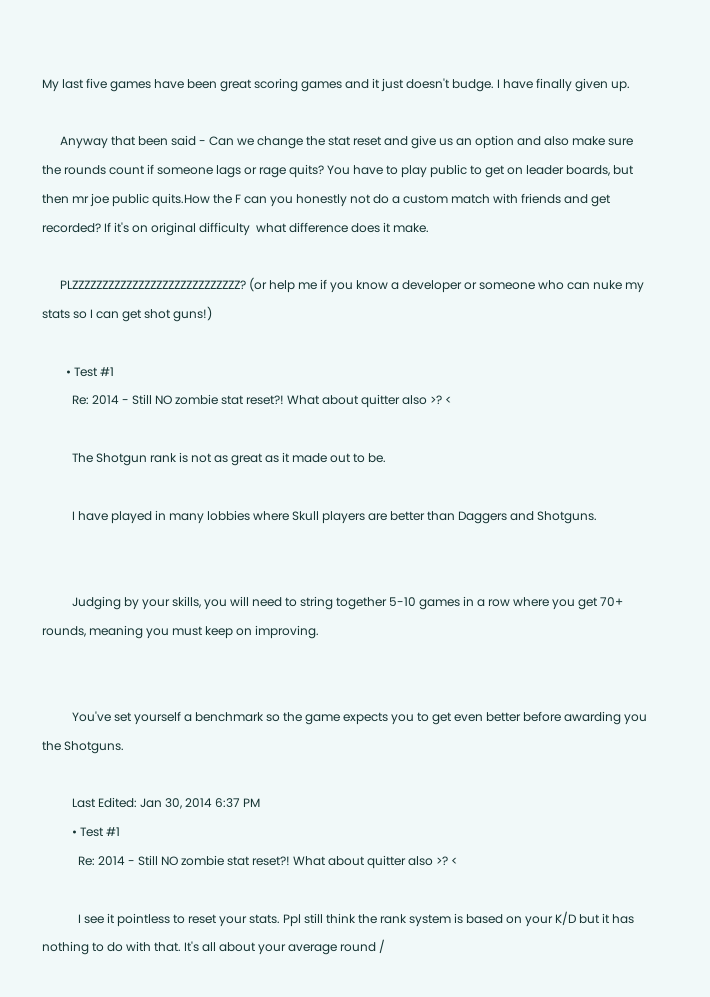My last five games have been great scoring games and it just doesn't budge. I have finally given up.

      Anyway that been said - Can we change the stat reset and give us an option and also make sure the rounds count if someone lags or rage quits? You have to play public to get on leader boards, but then mr joe public quits.How the F can you honestly not do a custom match with friends and get recorded? If it's on original difficulty  what difference does it make.

      PLZZZZZZZZZZZZZZZZZZZZZZZZZZZZ? (or help me if you know a developer or someone who can nuke my stats so I can get shot guns!)

        • Test #1
          Re: 2014 - Still NO zombie stat reset?! What about quitter also >? <

          The Shotgun rank is not as great as it made out to be.

          I have played in many lobbies where Skull players are better than Daggers and Shotguns.


          Judging by your skills, you will need to string together 5-10 games in a row where you get 70+ rounds, meaning you must keep on improving.


          You've set yourself a benchmark so the game expects you to get even better before awarding you the Shotguns.

          Last Edited: Jan 30, 2014 6:37 PM
          • Test #1
            Re: 2014 - Still NO zombie stat reset?! What about quitter also >? <

            I see it pointless to reset your stats. Ppl still think the rank system is based on your K/D but it has nothing to do with that. It's all about your average round /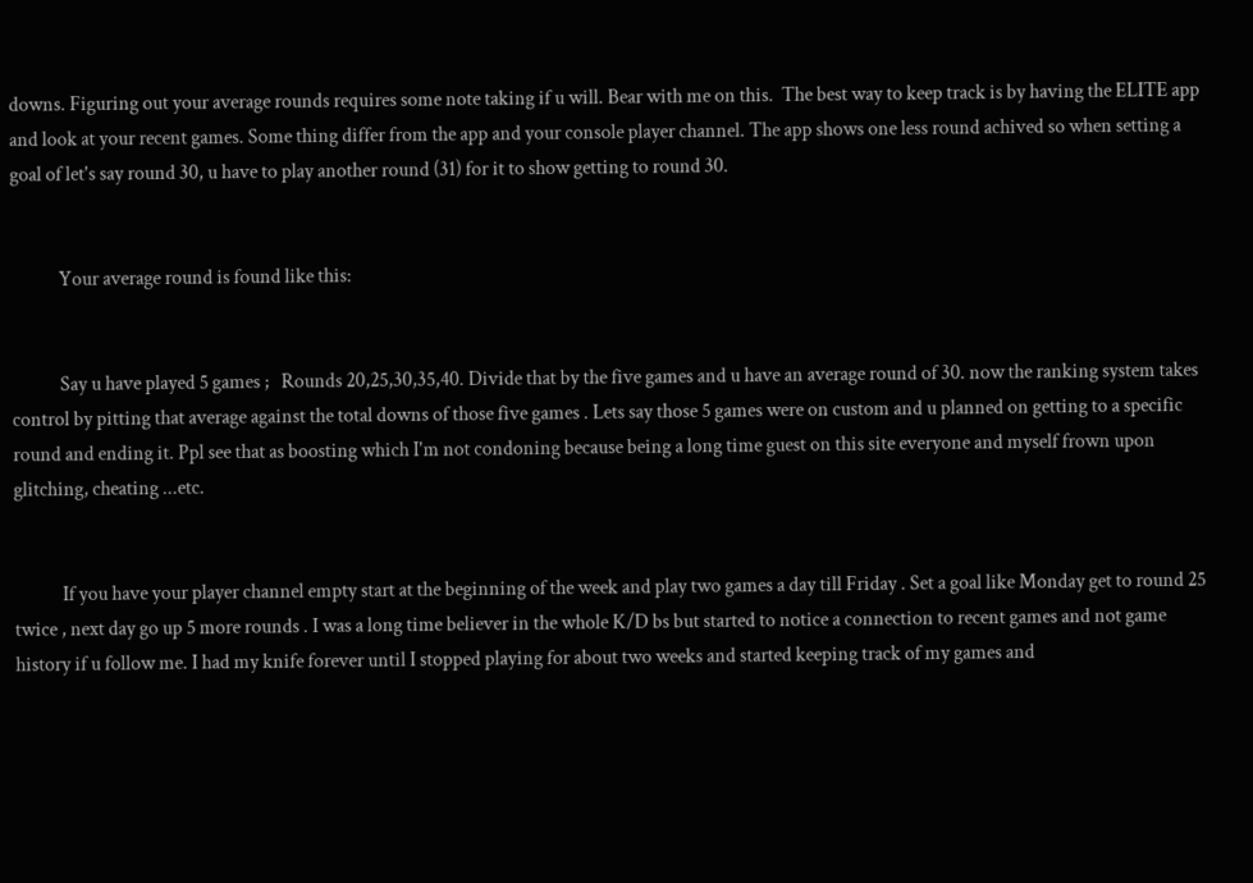downs. Figuring out your average rounds requires some note taking if u will. Bear with me on this.  The best way to keep track is by having the ELITE app and look at your recent games. Some thing differ from the app and your console player channel. The app shows one less round achived so when setting a goal of let's say round 30, u have to play another round (31) for it to show getting to round 30.


            Your average round is found like this:


            Say u have played 5 games ;   Rounds 20,25,30,35,40. Divide that by the five games and u have an average round of 30. now the ranking system takes control by pitting that average against the total downs of those five games . Lets say those 5 games were on custom and u planned on getting to a specific round and ending it. Ppl see that as boosting which I'm not condoning because being a long time guest on this site everyone and myself frown upon glitching, cheating ...etc.


            If you have your player channel empty start at the beginning of the week and play two games a day till Friday . Set a goal like Monday get to round 25 twice , next day go up 5 more rounds . I was a long time believer in the whole K/D bs but started to notice a connection to recent games and not game history if u follow me. I had my knife forever until I stopped playing for about two weeks and started keeping track of my games and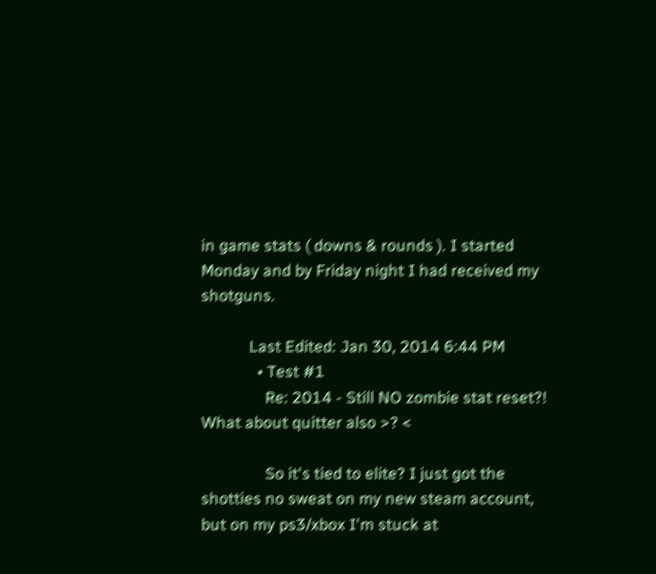in game stats ( downs & rounds ). I started Monday and by Friday night I had received my shotguns.

            Last Edited: Jan 30, 2014 6:44 PM
              • Test #1
                Re: 2014 - Still NO zombie stat reset?! What about quitter also >? <

                So it's tied to elite? I just got the shotties no sweat on my new steam account, but on my ps3/xbox I'm stuck at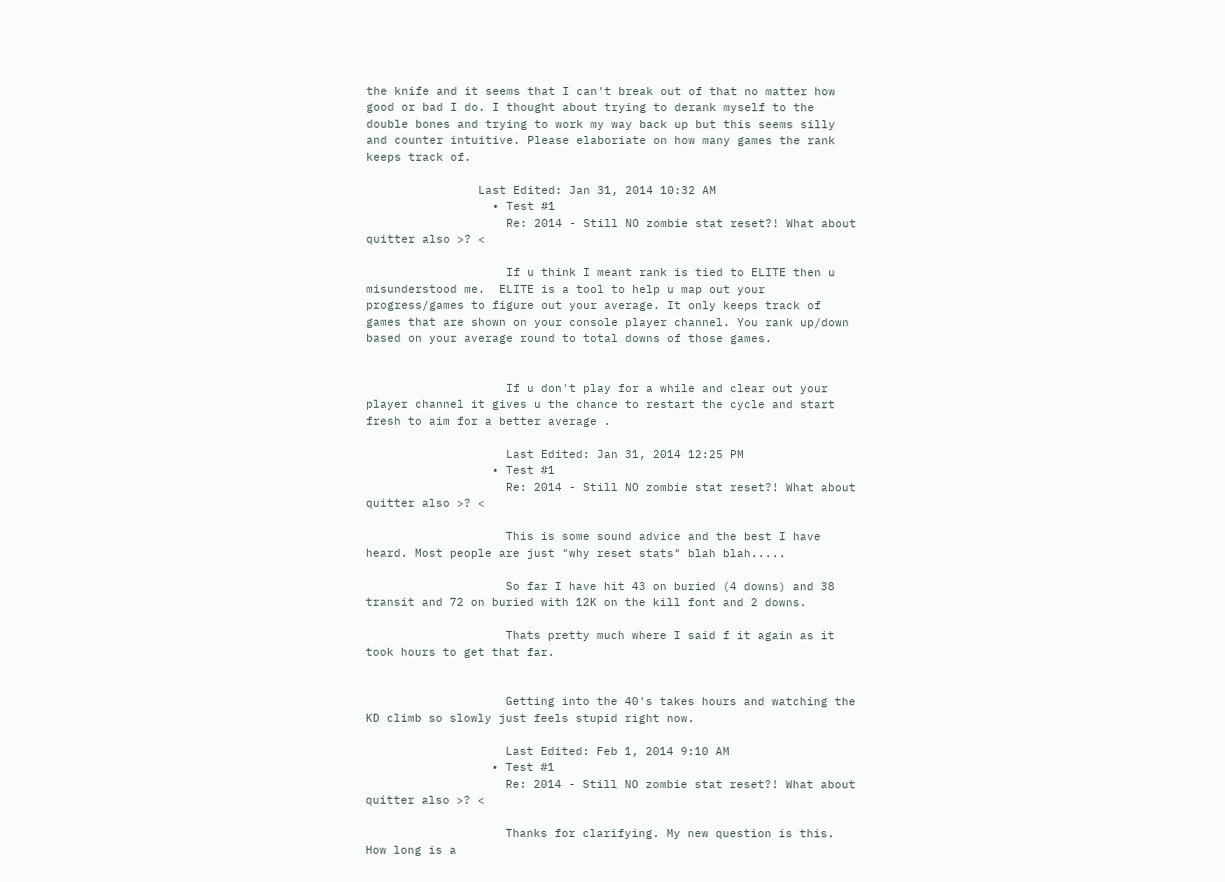the knife and it seems that I can't break out of that no matter how good or bad I do. I thought about trying to derank myself to the double bones and trying to work my way back up but this seems silly and counter intuitive. Please elaboriate on how many games the rank keeps track of.

                Last Edited: Jan 31, 2014 10:32 AM
                  • Test #1
                    Re: 2014 - Still NO zombie stat reset?! What about quitter also >? <

                    If u think I meant rank is tied to ELITE then u misunderstood me.  ELITE is a tool to help u map out your progress/games to figure out your average. It only keeps track of games that are shown on your console player channel. You rank up/down based on your average round to total downs of those games.


                    If u don't play for a while and clear out your player channel it gives u the chance to restart the cycle and start fresh to aim for a better average .

                    Last Edited: Jan 31, 2014 12:25 PM
                  • Test #1
                    Re: 2014 - Still NO zombie stat reset?! What about quitter also >? <

                    This is some sound advice and the best I have heard. Most people are just "why reset stats" blah blah.....

                    So far I have hit 43 on buried (4 downs) and 38 transit and 72 on buried with 12K on the kill font and 2 downs.

                    Thats pretty much where I said f it again as it took hours to get that far.


                    Getting into the 40's takes hours and watching the KD climb so slowly just feels stupid right now.

                    Last Edited: Feb 1, 2014 9:10 AM
                  • Test #1
                    Re: 2014 - Still NO zombie stat reset?! What about quitter also >? <

                    Thanks for clarifying. My new question is this. How long is a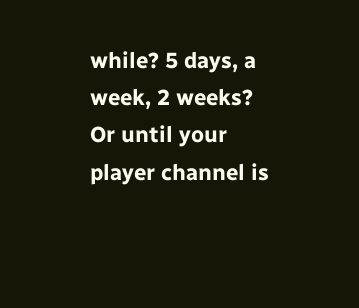while? 5 days, a week, 2 weeks? Or until your player channel is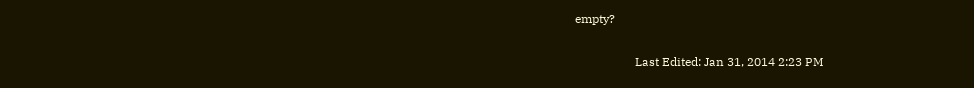empty?

                    Last Edited: Jan 31, 2014 2:23 PM